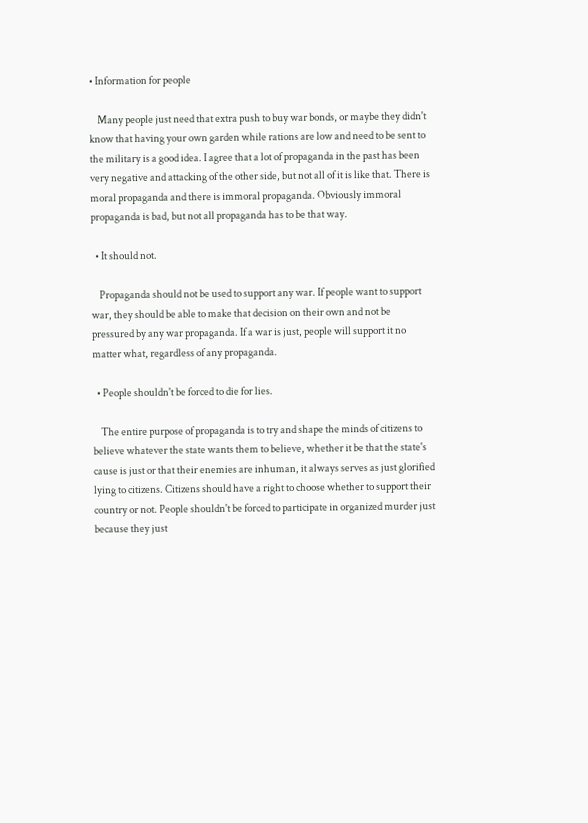• Information for people

    Many people just need that extra push to buy war bonds, or maybe they didn't know that having your own garden while rations are low and need to be sent to the military is a good idea. I agree that a lot of propaganda in the past has been very negative and attacking of the other side, but not all of it is like that. There is moral propaganda and there is immoral propaganda. Obviously immoral propaganda is bad, but not all propaganda has to be that way.

  • It should not.

    Propaganda should not be used to support any war. If people want to support war, they should be able to make that decision on their own and not be pressured by any war propaganda. If a war is just, people will support it no matter what, regardless of any propaganda.

  • People shouldn't be forced to die for lies.

    The entire purpose of propaganda is to try and shape the minds of citizens to believe whatever the state wants them to believe, whether it be that the state's cause is just or that their enemies are inhuman, it always serves as just glorified lying to citizens. Citizens should have a right to choose whether to support their country or not. People shouldn't be forced to participate in organized murder just because they just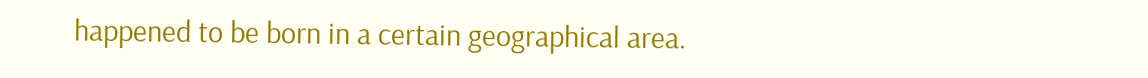happened to be born in a certain geographical area.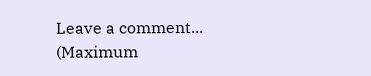Leave a comment...
(Maximum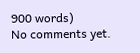900 words)
No comments yet.